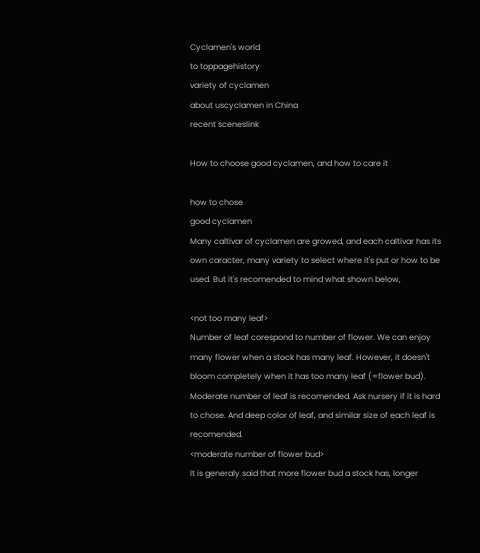Cyclamen's world
to toppagehistory
variety of cyclamen
about uscyclamen in China
recent sceneslink

How to choose good cyclamen, and how to care it

how to chose
good cyclamen
Many caltivar of cyclamen are growed, and each caltivar has its own caracter, many variety to select where it's put or how to be used. But it's recomended to mind what shown below,

<not too many leaf>
Number of leaf corespond to number of flower. We can enjoy many flower when a stock has many leaf. However, it doesn't bloom completely when it has too many leaf (=flower bud). Moderate number of leaf is recomended. Ask nursery if it is hard to chose. And deep color of leaf, and similar size of each leaf is recomended.
<moderate number of flower bud>
It is generaly said that more flower bud a stock has, longer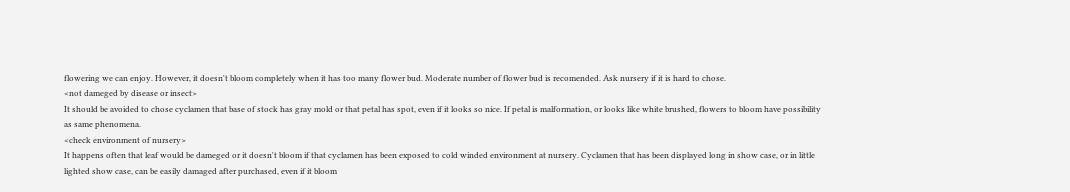flowering we can enjoy. However, it doesn't bloom completely when it has too many flower bud. Moderate number of flower bud is recomended. Ask nursery if it is hard to chose.
<not dameged by disease or insect>
It should be avoided to chose cyclamen that base of stock has gray mold or that petal has spot, even if it looks so nice. If petal is malformation, or looks like white brushed, flowers to bloom have possibility as same phenomena.
<check environment of nursery>
It happens often that leaf would be dameged or it doesn't bloom if that cyclamen has been exposed to cold winded environment at nursery. Cyclamen that has been displayed long in show case, or in little lighted show case, can be easily damaged after purchased, even if it bloom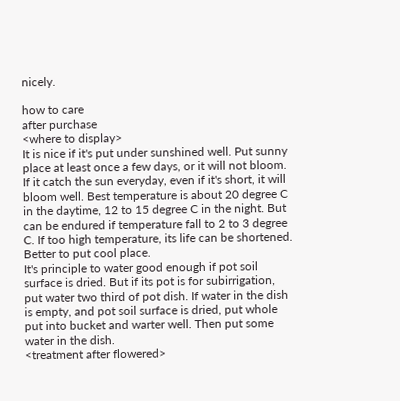nicely.

how to care
after purchase
<where to display>
It is nice if it's put under sunshined well. Put sunny place at least once a few days, or it will not bloom. If it catch the sun everyday, even if it's short, it will bloom well. Best temperature is about 20 degree C in the daytime, 12 to 15 degree C in the night. But can be endured if temperature fall to 2 to 3 degree C. If too high temperature, its life can be shortened. Better to put cool place.
It's principle to water good enough if pot soil surface is dried. But if its pot is for subirrigation, put water two third of pot dish. If water in the dish is empty, and pot soil surface is dried, put whole put into bucket and warter well. Then put some water in the dish.
<treatment after flowered>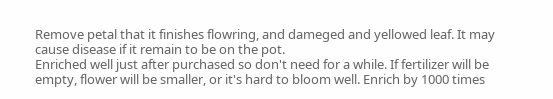Remove petal that it finishes flowring, and dameged and yellowed leaf. It may cause disease if it remain to be on the pot.
Enriched well just after purchased so don't need for a while. If fertilizer will be empty, flower will be smaller, or it's hard to bloom well. Enrich by 1000 times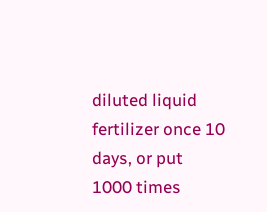diluted liquid fertilizer once 10 days, or put 1000 times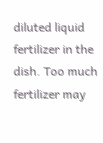diluted liquid fertilizer in the dish. Too much fertilizer may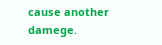cause another damege.